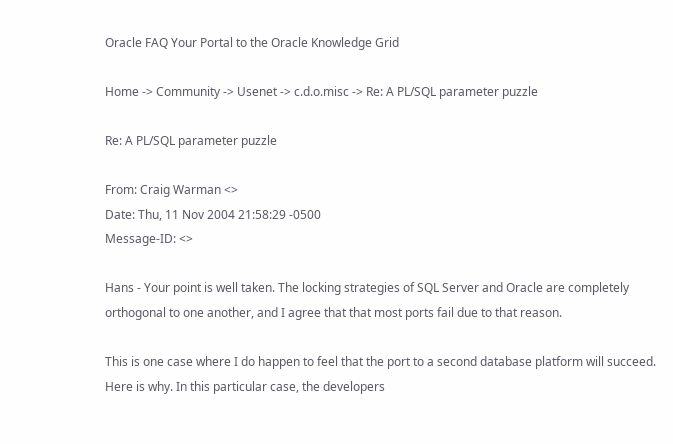Oracle FAQ Your Portal to the Oracle Knowledge Grid

Home -> Community -> Usenet -> c.d.o.misc -> Re: A PL/SQL parameter puzzle

Re: A PL/SQL parameter puzzle

From: Craig Warman <>
Date: Thu, 11 Nov 2004 21:58:29 -0500
Message-ID: <>

Hans - Your point is well taken. The locking strategies of SQL Server and Oracle are completely orthogonal to one another, and I agree that that most ports fail due to that reason.

This is one case where I do happen to feel that the port to a second database platform will succeed. Here is why. In this particular case, the developers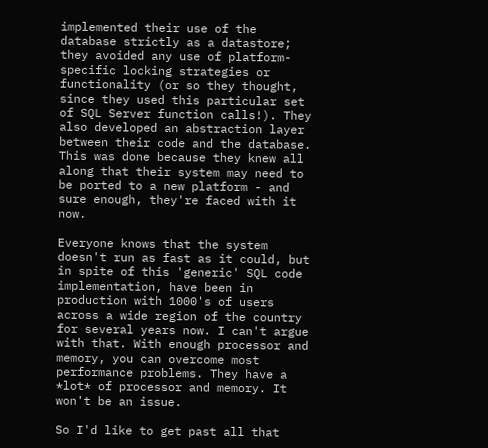implemented their use of the database strictly as a datastore; they avoided any use of platform-specific locking strategies or functionality (or so they thought, since they used this particular set of SQL Server function calls!). They also developed an abstraction layer between their code and the database. This was done because they knew all along that their system may need to be ported to a new platform - and sure enough, they're faced with it now.

Everyone knows that the system doesn't run as fast as it could, but in spite of this 'generic' SQL code implementation, have been in production with 1000's of users across a wide region of the country for several years now. I can't argue with that. With enough processor and memory, you can overcome most performance problems. They have a *lot* of processor and memory. It won't be an issue.

So I'd like to get past all that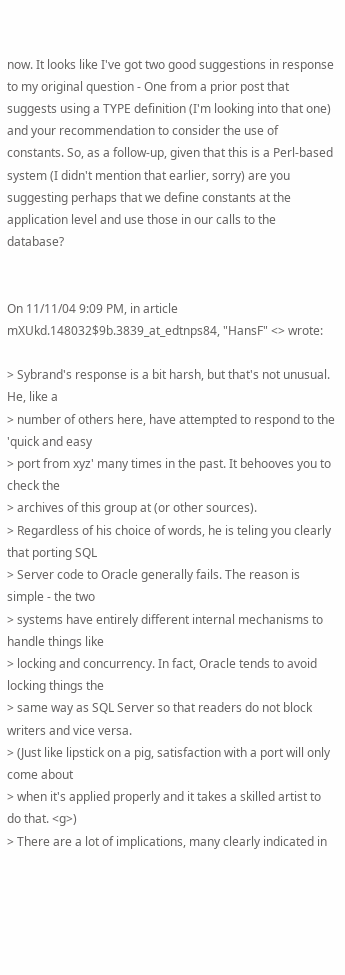now. It looks like I've got two good suggestions in response to my original question - One from a prior post that suggests using a TYPE definition (I'm looking into that one) and your recommendation to consider the use of constants. So, as a follow-up, given that this is a Perl-based system (I didn't mention that earlier, sorry) are you suggesting perhaps that we define constants at the application level and use those in our calls to the database?


On 11/11/04 9:09 PM, in article mXUkd.148032$9b.3839_at_edtnps84, "HansF" <> wrote:

> Sybrand's response is a bit harsh, but that's not unusual. He, like a
> number of others here, have attempted to respond to the 'quick and easy
> port from xyz' many times in the past. It behooves you to check the
> archives of this group at (or other sources).
> Regardless of his choice of words, he is teling you clearly that porting SQL
> Server code to Oracle generally fails. The reason is simple - the two
> systems have entirely different internal mechanisms to handle things like
> locking and concurrency. In fact, Oracle tends to avoid locking things the
> same way as SQL Server so that readers do not block writers and vice versa.
> (Just like lipstick on a pig, satisfaction with a port will only come about
> when it's applied properly and it takes a skilled artist to do that. <g>)
> There are a lot of implications, many clearly indicated in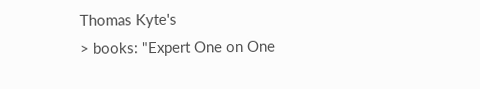Thomas Kyte's
> books: "Expert One on One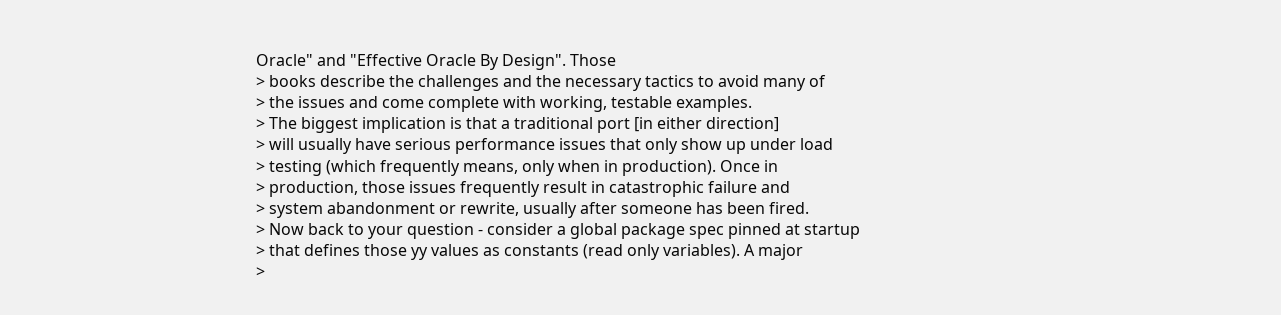Oracle" and "Effective Oracle By Design". Those
> books describe the challenges and the necessary tactics to avoid many of
> the issues and come complete with working, testable examples.
> The biggest implication is that a traditional port [in either direction]
> will usually have serious performance issues that only show up under load
> testing (which frequently means, only when in production). Once in
> production, those issues frequently result in catastrophic failure and
> system abandonment or rewrite, usually after someone has been fired.
> Now back to your question - consider a global package spec pinned at startup
> that defines those yy values as constants (read only variables). A major
>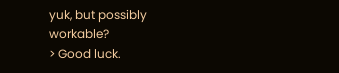yuk, but possibly workable?
> Good luck.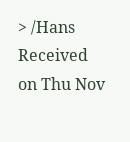> /Hans
Received on Thu Nov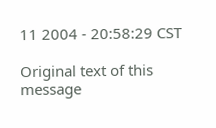11 2004 - 20:58:29 CST

Original text of this message